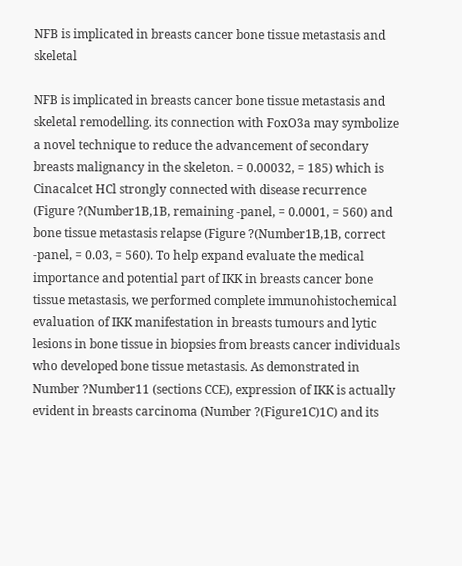NFB is implicated in breasts cancer bone tissue metastasis and skeletal

NFB is implicated in breasts cancer bone tissue metastasis and skeletal remodelling. its connection with FoxO3a may symbolize a novel technique to reduce the advancement of secondary breasts malignancy in the skeleton. = 0.00032, = 185) which is Cinacalcet HCl strongly connected with disease recurrence (Figure ?(Number1B,1B, remaining -panel, = 0.0001, = 560) and bone tissue metastasis relapse (Figure ?(Number1B,1B, correct -panel, = 0.03, = 560). To help expand evaluate the medical importance and potential part of IKK in breasts cancer bone tissue metastasis, we performed complete immunohistochemical evaluation of IKK manifestation in breasts tumours and lytic lesions in bone tissue in biopsies from breasts cancer individuals who developed bone tissue metastasis. As demonstrated in Number ?Number11 (sections CCE), expression of IKK is actually evident in breasts carcinoma (Number ?(Figure1C)1C) and its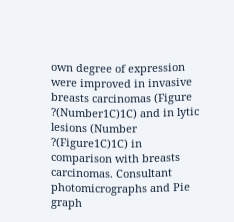own degree of expression were improved in invasive breasts carcinomas (Figure ?(Number1C)1C) and in lytic lesions (Number ?(Figure1C)1C) in comparison with breasts carcinomas. Consultant photomicrographs and Pie graph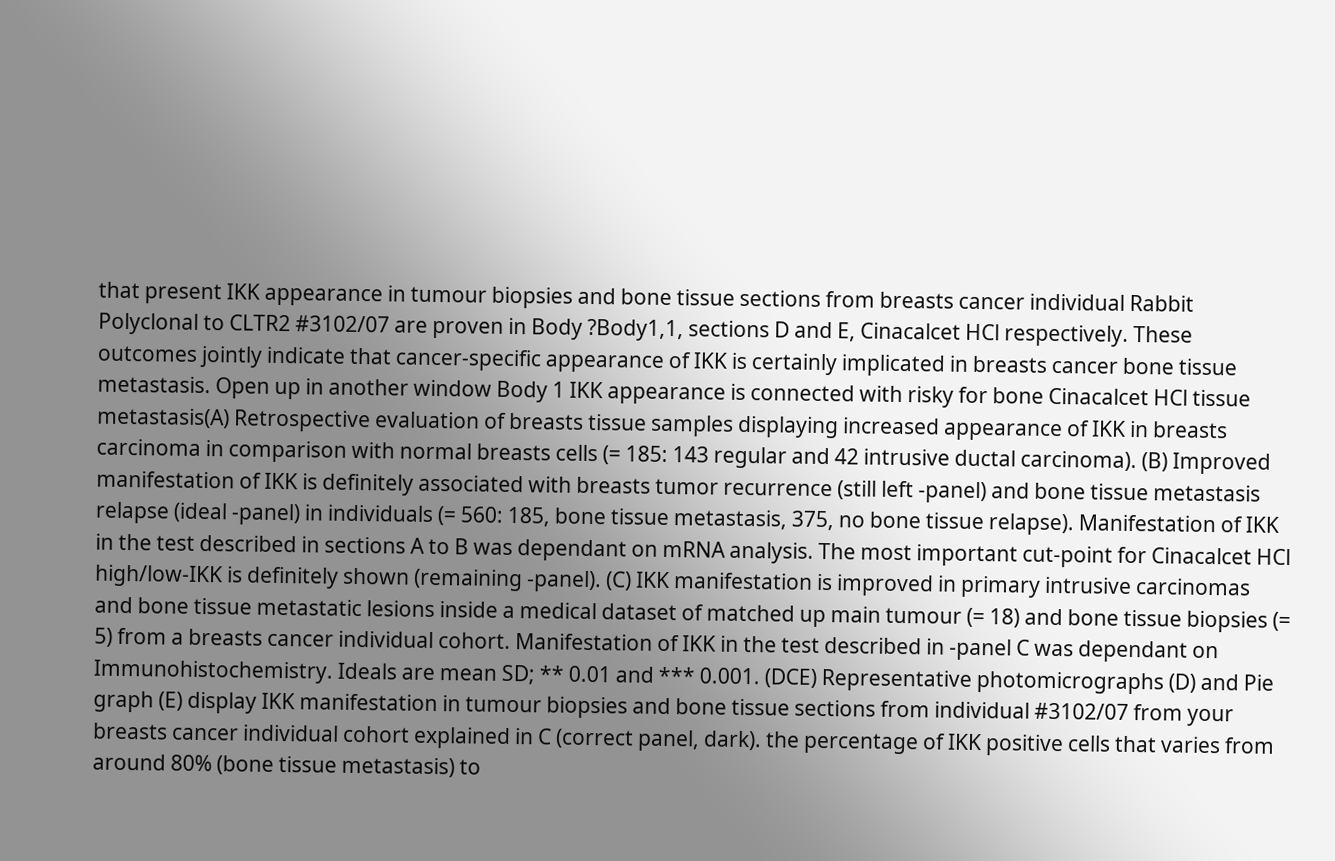that present IKK appearance in tumour biopsies and bone tissue sections from breasts cancer individual Rabbit Polyclonal to CLTR2 #3102/07 are proven in Body ?Body1,1, sections D and E, Cinacalcet HCl respectively. These outcomes jointly indicate that cancer-specific appearance of IKK is certainly implicated in breasts cancer bone tissue metastasis. Open up in another window Body 1 IKK appearance is connected with risky for bone Cinacalcet HCl tissue metastasis(A) Retrospective evaluation of breasts tissue samples displaying increased appearance of IKK in breasts carcinoma in comparison with normal breasts cells (= 185: 143 regular and 42 intrusive ductal carcinoma). (B) Improved manifestation of IKK is definitely associated with breasts tumor recurrence (still left -panel) and bone tissue metastasis relapse (ideal -panel) in individuals (= 560: 185, bone tissue metastasis, 375, no bone tissue relapse). Manifestation of IKK in the test described in sections A to B was dependant on mRNA analysis. The most important cut-point for Cinacalcet HCl high/low-IKK is definitely shown (remaining -panel). (C) IKK manifestation is improved in primary intrusive carcinomas and bone tissue metastatic lesions inside a medical dataset of matched up main tumour (= 18) and bone tissue biopsies (= 5) from a breasts cancer individual cohort. Manifestation of IKK in the test described in -panel C was dependant on Immunohistochemistry. Ideals are mean SD; ** 0.01 and *** 0.001. (DCE) Representative photomicrographs (D) and Pie graph (E) display IKK manifestation in tumour biopsies and bone tissue sections from individual #3102/07 from your breasts cancer individual cohort explained in C (correct panel, dark). the percentage of IKK positive cells that varies from around 80% (bone tissue metastasis) to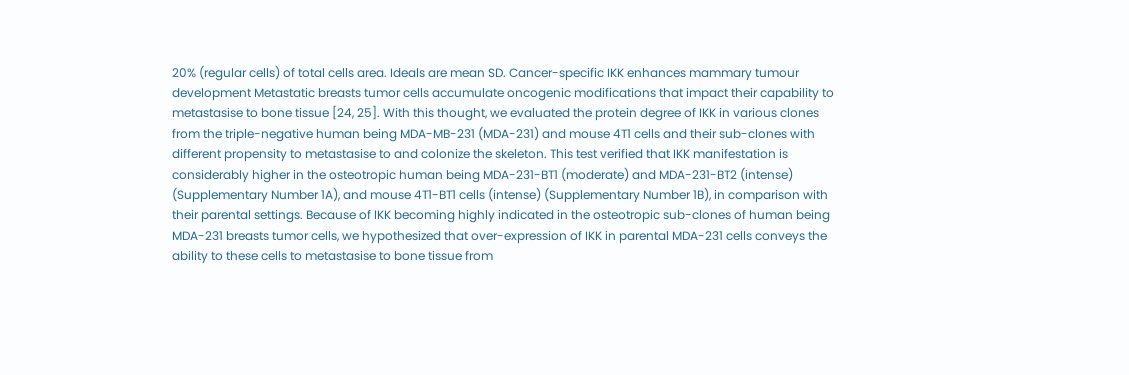20% (regular cells) of total cells area. Ideals are mean SD. Cancer-specific IKK enhances mammary tumour development Metastatic breasts tumor cells accumulate oncogenic modifications that impact their capability to metastasise to bone tissue [24, 25]. With this thought, we evaluated the protein degree of IKK in various clones from the triple-negative human being MDA-MB-231 (MDA-231) and mouse 4T1 cells and their sub-clones with different propensity to metastasise to and colonize the skeleton. This test verified that IKK manifestation is considerably higher in the osteotropic human being MDA-231-BT1 (moderate) and MDA-231-BT2 (intense) (Supplementary Number 1A), and mouse 4T1-BT1 cells (intense) (Supplementary Number 1B), in comparison with their parental settings. Because of IKK becoming highly indicated in the osteotropic sub-clones of human being MDA-231 breasts tumor cells, we hypothesized that over-expression of IKK in parental MDA-231 cells conveys the ability to these cells to metastasise to bone tissue from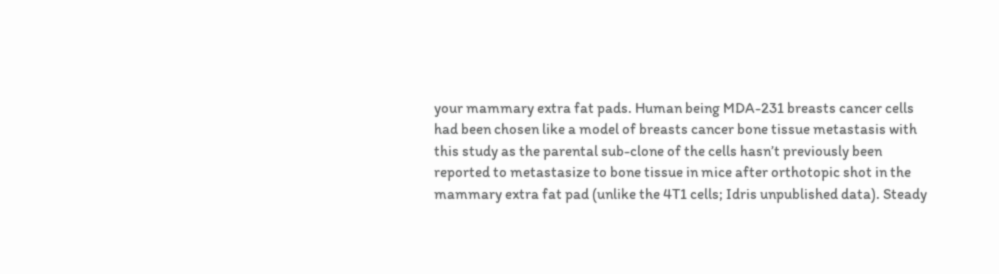your mammary extra fat pads. Human being MDA-231 breasts cancer cells had been chosen like a model of breasts cancer bone tissue metastasis with this study as the parental sub-clone of the cells hasn’t previously been reported to metastasize to bone tissue in mice after orthotopic shot in the mammary extra fat pad (unlike the 4T1 cells; Idris unpublished data). Steady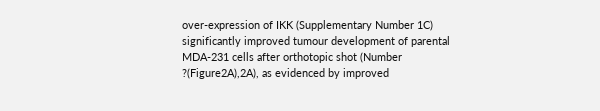over-expression of IKK (Supplementary Number 1C) significantly improved tumour development of parental MDA-231 cells after orthotopic shot (Number ?(Figure2A),2A), as evidenced by improved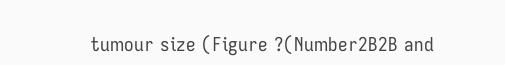tumour size (Figure ?(Number2B2B and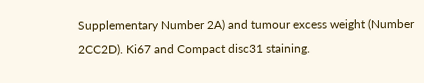Supplementary Number 2A) and tumour excess weight (Number 2CC2D). Ki67 and Compact disc31 staining.